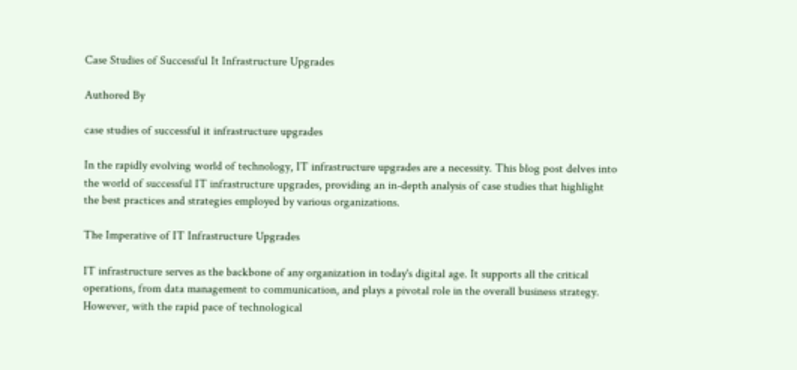Case Studies of Successful It Infrastructure Upgrades

Authored By

case studies of successful it infrastructure upgrades

In the rapidly evolving world of technology, IT infrastructure upgrades are a necessity. This blog post delves into the world of successful IT infrastructure upgrades, providing an in-depth analysis of case studies that highlight the best practices and strategies employed by various organizations.

The Imperative of IT Infrastructure Upgrades

IT infrastructure serves as the backbone of any organization in today's digital age. It supports all the critical operations, from data management to communication, and plays a pivotal role in the overall business strategy. However, with the rapid pace of technological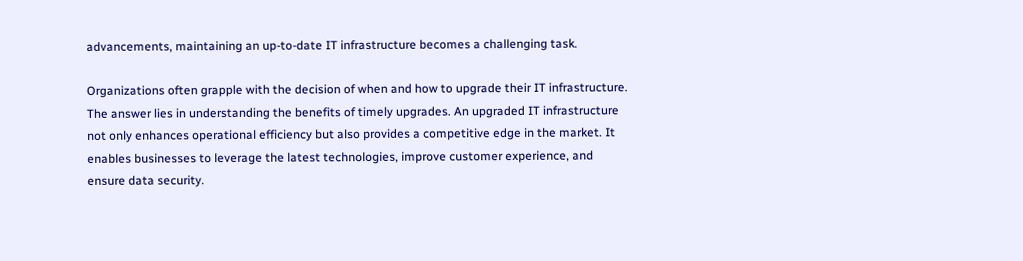advancements, maintaining an up-to-date IT infrastructure becomes a challenging task.

Organizations often grapple with the decision of when and how to upgrade their IT infrastructure. The answer lies in understanding the benefits of timely upgrades. An upgraded IT infrastructure not only enhances operational efficiency but also provides a competitive edge in the market. It enables businesses to leverage the latest technologies, improve customer experience, and ensure data security.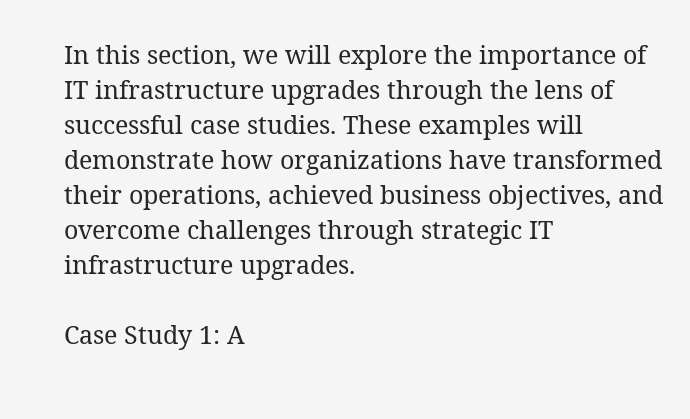In this section, we will explore the importance of IT infrastructure upgrades through the lens of successful case studies. These examples will demonstrate how organizations have transformed their operations, achieved business objectives, and overcome challenges through strategic IT infrastructure upgrades.

Case Study 1: A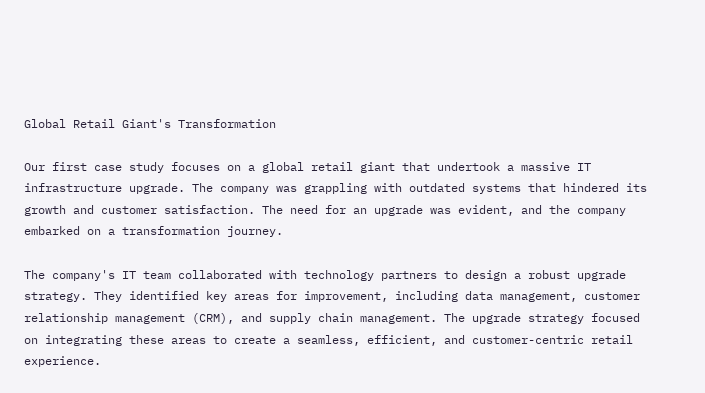Global Retail Giant's Transformation

Our first case study focuses on a global retail giant that undertook a massive IT infrastructure upgrade. The company was grappling with outdated systems that hindered its growth and customer satisfaction. The need for an upgrade was evident, and the company embarked on a transformation journey.

The company's IT team collaborated with technology partners to design a robust upgrade strategy. They identified key areas for improvement, including data management, customer relationship management (CRM), and supply chain management. The upgrade strategy focused on integrating these areas to create a seamless, efficient, and customer-centric retail experience.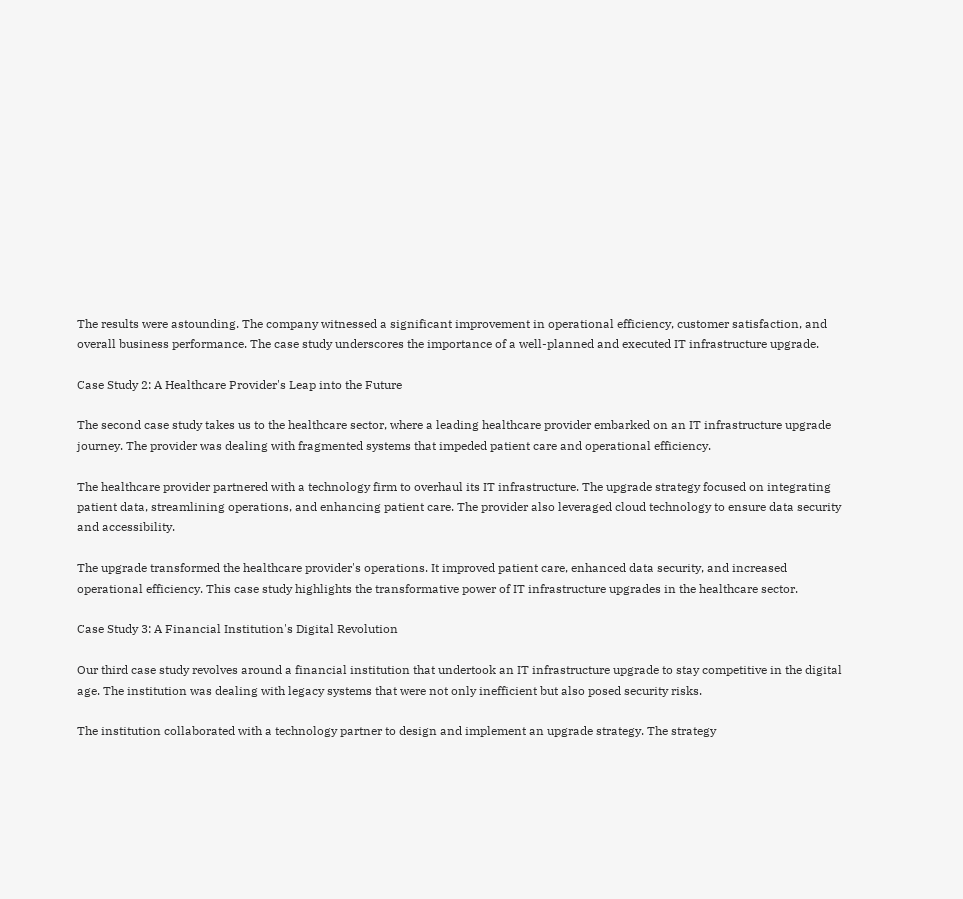The results were astounding. The company witnessed a significant improvement in operational efficiency, customer satisfaction, and overall business performance. The case study underscores the importance of a well-planned and executed IT infrastructure upgrade.

Case Study 2: A Healthcare Provider's Leap into the Future

The second case study takes us to the healthcare sector, where a leading healthcare provider embarked on an IT infrastructure upgrade journey. The provider was dealing with fragmented systems that impeded patient care and operational efficiency.

The healthcare provider partnered with a technology firm to overhaul its IT infrastructure. The upgrade strategy focused on integrating patient data, streamlining operations, and enhancing patient care. The provider also leveraged cloud technology to ensure data security and accessibility.

The upgrade transformed the healthcare provider's operations. It improved patient care, enhanced data security, and increased operational efficiency. This case study highlights the transformative power of IT infrastructure upgrades in the healthcare sector.

Case Study 3: A Financial Institution's Digital Revolution

Our third case study revolves around a financial institution that undertook an IT infrastructure upgrade to stay competitive in the digital age. The institution was dealing with legacy systems that were not only inefficient but also posed security risks.

The institution collaborated with a technology partner to design and implement an upgrade strategy. The strategy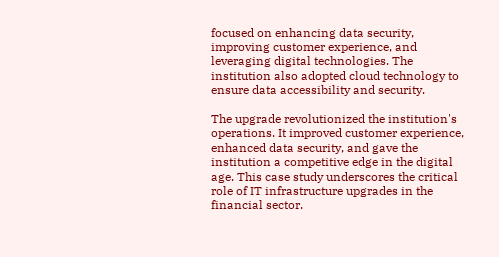focused on enhancing data security, improving customer experience, and leveraging digital technologies. The institution also adopted cloud technology to ensure data accessibility and security.

The upgrade revolutionized the institution's operations. It improved customer experience, enhanced data security, and gave the institution a competitive edge in the digital age. This case study underscores the critical role of IT infrastructure upgrades in the financial sector.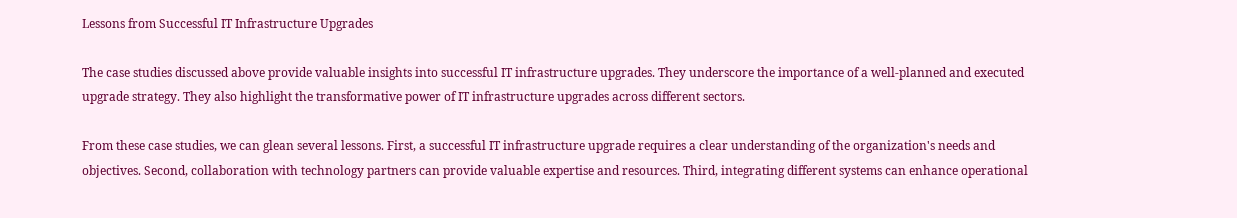Lessons from Successful IT Infrastructure Upgrades

The case studies discussed above provide valuable insights into successful IT infrastructure upgrades. They underscore the importance of a well-planned and executed upgrade strategy. They also highlight the transformative power of IT infrastructure upgrades across different sectors.

From these case studies, we can glean several lessons. First, a successful IT infrastructure upgrade requires a clear understanding of the organization's needs and objectives. Second, collaboration with technology partners can provide valuable expertise and resources. Third, integrating different systems can enhance operational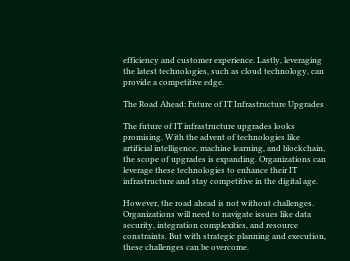efficiency and customer experience. Lastly, leveraging the latest technologies, such as cloud technology, can provide a competitive edge.

The Road Ahead: Future of IT Infrastructure Upgrades

The future of IT infrastructure upgrades looks promising. With the advent of technologies like artificial intelligence, machine learning, and blockchain, the scope of upgrades is expanding. Organizations can leverage these technologies to enhance their IT infrastructure and stay competitive in the digital age.

However, the road ahead is not without challenges. Organizations will need to navigate issues like data security, integration complexities, and resource constraints. But with strategic planning and execution, these challenges can be overcome.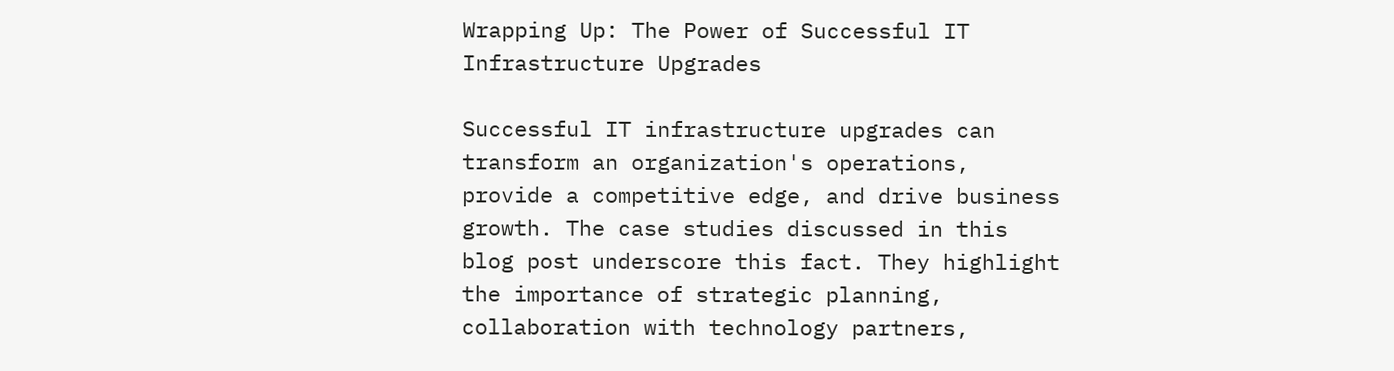Wrapping Up: The Power of Successful IT Infrastructure Upgrades

Successful IT infrastructure upgrades can transform an organization's operations, provide a competitive edge, and drive business growth. The case studies discussed in this blog post underscore this fact. They highlight the importance of strategic planning, collaboration with technology partners,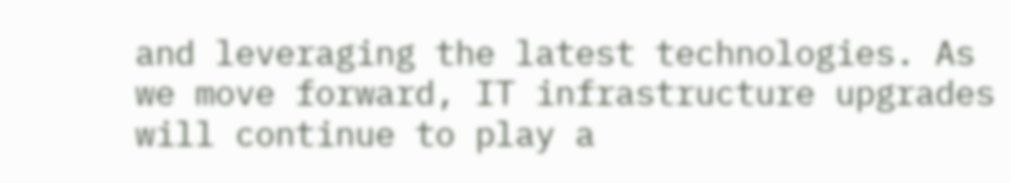and leveraging the latest technologies. As we move forward, IT infrastructure upgrades will continue to play a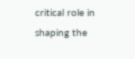critical role in shaping the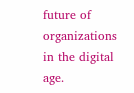future of organizations in the digital age.